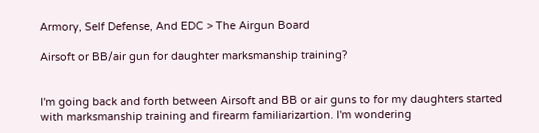Armory, Self Defense, And EDC > The Airgun Board

Airsoft or BB/air gun for daughter marksmanship training?


I'm going back and forth between Airsoft and BB or air guns to for my daughters started with marksmanship training and firearm familiarizartion. I'm wondering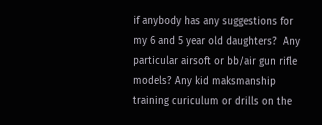if anybody has any suggestions for my 6 and 5 year old daughters?  Any particular airsoft or bb/air gun rifle models? Any kid maksmanship training curiculum or drills on the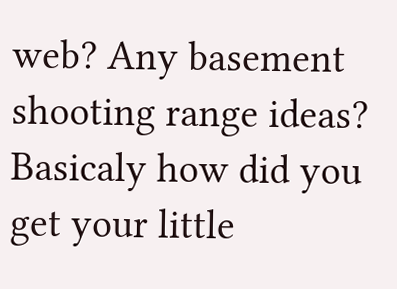web? Any basement shooting range ideas? Basicaly how did you get your little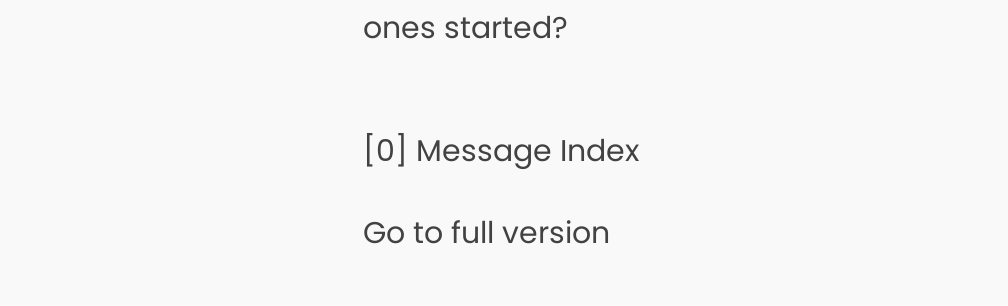ones started?


[0] Message Index

Go to full version